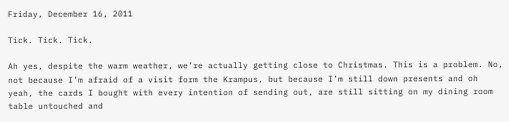Friday, December 16, 2011

Tick. Tick. Tick.

Ah yes, despite the warm weather, we’re actually getting close to Christmas. This is a problem. No, not because I’m afraid of a visit form the Krampus, but because I’m still down presents and oh yeah, the cards I bought with every intention of sending out, are still sitting on my dining room table untouched and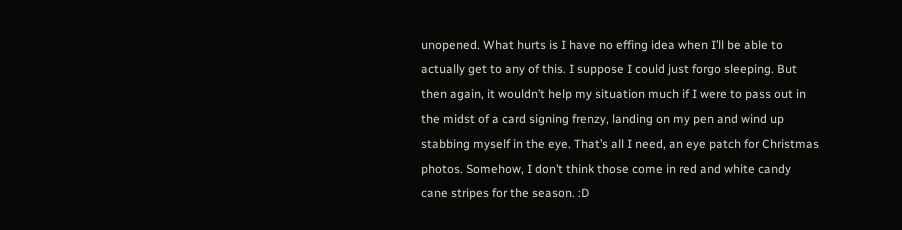unopened. What hurts is I have no effing idea when I’ll be able to actually get to any of this. I suppose I could just forgo sleeping. But then again, it wouldn’t help my situation much if I were to pass out in the midst of a card signing frenzy, landing on my pen and wind up stabbing myself in the eye. That’s all I need, an eye patch for Christmas photos. Somehow, I don’t think those come in red and white candy cane stripes for the season. :D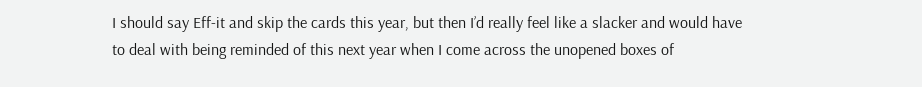I should say Eff-it and skip the cards this year, but then I’d really feel like a slacker and would have to deal with being reminded of this next year when I come across the unopened boxes of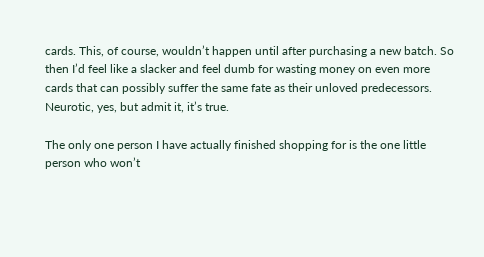cards. This, of course, wouldn’t happen until after purchasing a new batch. So then I’d feel like a slacker and feel dumb for wasting money on even more cards that can possibly suffer the same fate as their unloved predecessors. Neurotic, yes, but admit it, it’s true.

The only one person I have actually finished shopping for is the one little person who won’t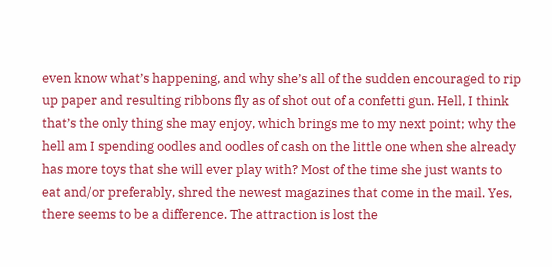even know what’s happening, and why she’s all of the sudden encouraged to rip up paper and resulting ribbons fly as of shot out of a confetti gun. Hell, I think that’s the only thing she may enjoy, which brings me to my next point; why the hell am I spending oodles and oodles of cash on the little one when she already has more toys that she will ever play with? Most of the time she just wants to eat and/or preferably, shred the newest magazines that come in the mail. Yes, there seems to be a difference. The attraction is lost the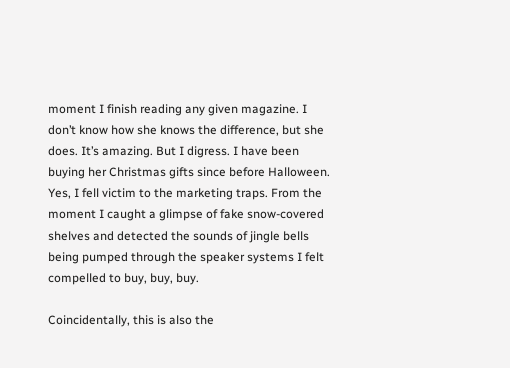moment I finish reading any given magazine. I don’t know how she knows the difference, but she does. It’s amazing. But I digress. I have been buying her Christmas gifts since before Halloween. Yes, I fell victim to the marketing traps. From the moment I caught a glimpse of fake snow-covered shelves and detected the sounds of jingle bells being pumped through the speaker systems I felt compelled to buy, buy, buy.

Coincidentally, this is also the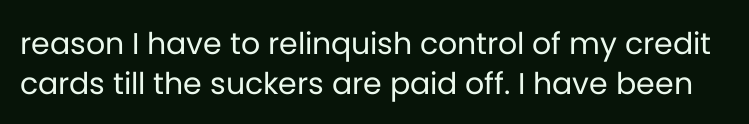reason I have to relinquish control of my credit cards till the suckers are paid off. I have been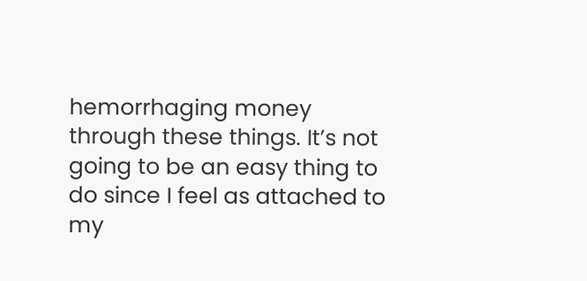hemorrhaging money through these things. It’s not going to be an easy thing to do since I feel as attached to my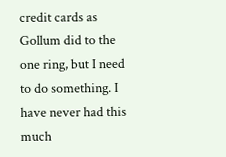credit cards as Gollum did to the one ring, but I need to do something. I have never had this much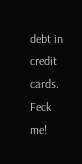debt in credit cards. Feck me!